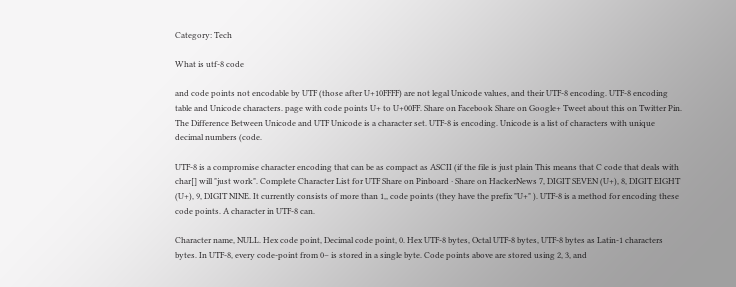Category: Tech

What is utf-8 code

and code points not encodable by UTF (those after U+10FFFF) are not legal Unicode values, and their UTF-8 encoding. UTF-8 encoding table and Unicode characters. page with code points U+ to U+00FF. Share on Facebook Share on Google+ Tweet about this on Twitter Pin. The Difference Between Unicode and UTF Unicode is a character set. UTF-8 is encoding. Unicode is a list of characters with unique decimal numbers (code.

UTF-8 is a compromise character encoding that can be as compact as ASCII (if the file is just plain This means that C code that deals with char[] will "just work". Complete Character List for UTF Share on Pinboard · Share on HackerNews 7, DIGIT SEVEN (U+), 8, DIGIT EIGHT (U+), 9, DIGIT NINE. It currently consists of more than 1,, code points (they have the prefix "U+" ). UTF-8 is a method for encoding these code points. A character in UTF-8 can.

Character name, NULL. Hex code point, Decimal code point, 0. Hex UTF-8 bytes, Octal UTF-8 bytes, UTF-8 bytes as Latin-1 characters bytes. In UTF-8, every code-point from 0– is stored in a single byte. Code points above are stored using 2, 3, and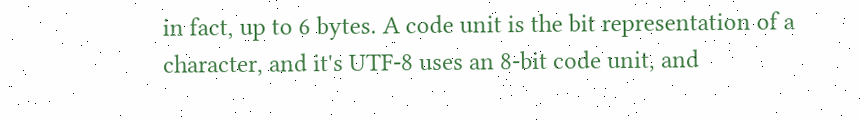in fact, up to 6 bytes. A code unit is the bit representation of a character, and it's UTF-8 uses an 8-bit code unit, and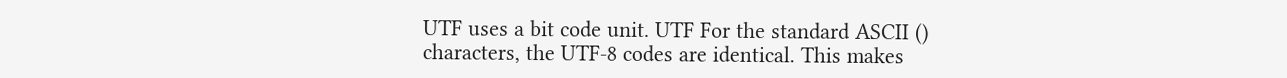UTF uses a bit code unit. UTF For the standard ASCII () characters, the UTF-8 codes are identical. This makes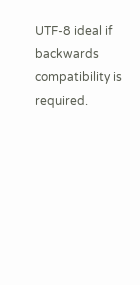UTF-8 ideal if backwards compatibility is required.